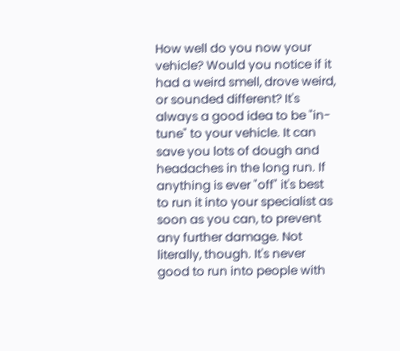How well do you now your vehicle? Would you notice if it had a weird smell, drove weird, or sounded different? It's always a good idea to be "in-tune" to your vehicle. It can save you lots of dough and headaches in the long run. If anything is ever "off" it's best to run it into your specialist as soon as you can, to prevent any further damage. Not literally, though. It's never good to run into people with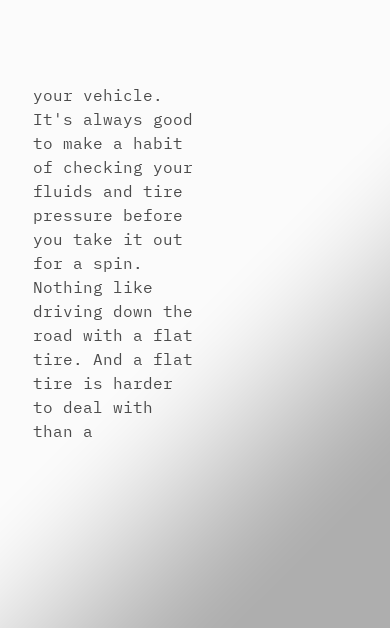your vehicle. It's always good to make a habit of checking your fluids and tire pressure before you take it out for a spin. Nothing like driving down the road with a flat tire. And a flat tire is harder to deal with than a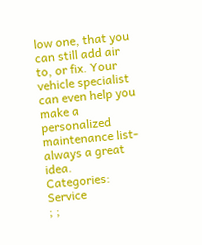low one, that you can still add air to, or fix. Your vehicle specialist can even help you make a personalized maintenance list-always a great idea.
Categories: Service
; ;